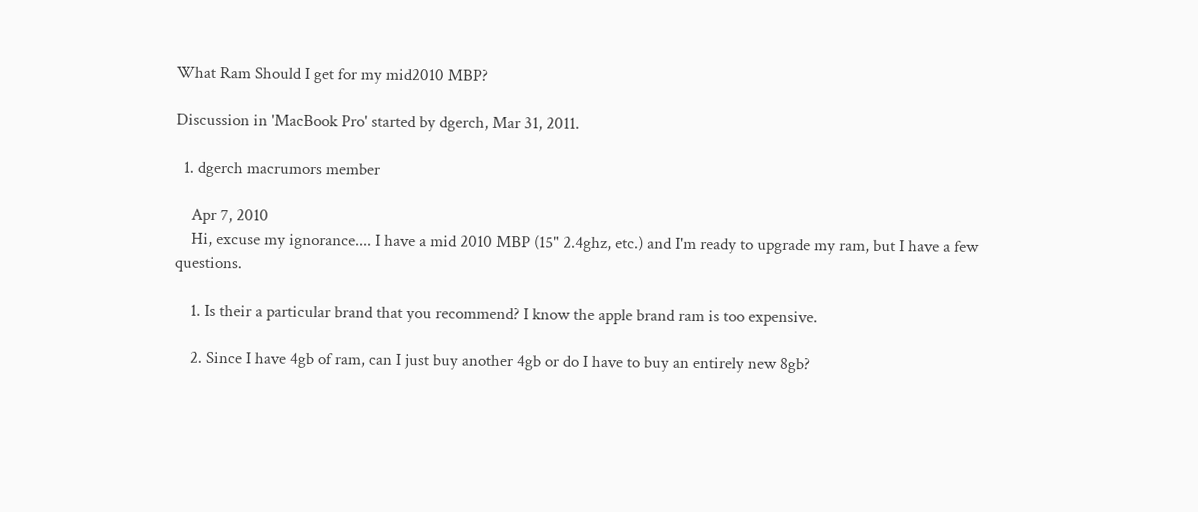What Ram Should I get for my mid2010 MBP?

Discussion in 'MacBook Pro' started by dgerch, Mar 31, 2011.

  1. dgerch macrumors member

    Apr 7, 2010
    Hi, excuse my ignorance.... I have a mid 2010 MBP (15" 2.4ghz, etc.) and I'm ready to upgrade my ram, but I have a few questions.

    1. Is their a particular brand that you recommend? I know the apple brand ram is too expensive.

    2. Since I have 4gb of ram, can I just buy another 4gb or do I have to buy an entirely new 8gb?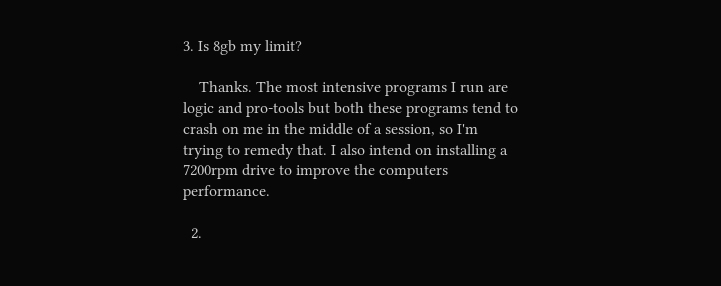3. Is 8gb my limit?

    Thanks. The most intensive programs I run are logic and pro-tools but both these programs tend to crash on me in the middle of a session, so I'm trying to remedy that. I also intend on installing a 7200rpm drive to improve the computers performance.

  2.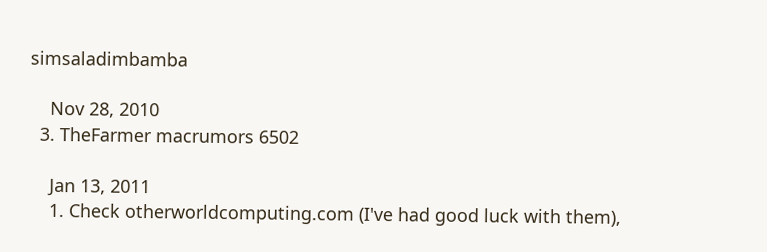simsaladimbamba

    Nov 28, 2010
  3. TheFarmer macrumors 6502

    Jan 13, 2011
    1. Check otherworldcomputing.com (I've had good luck with them),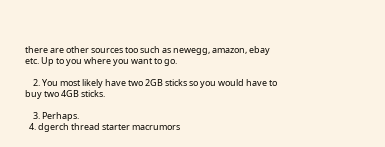there are other sources too such as newegg, amazon, ebay etc. Up to you where you want to go.

    2. You most likely have two 2GB sticks so you would have to buy two 4GB sticks.

    3. Perhaps.
  4. dgerch thread starter macrumors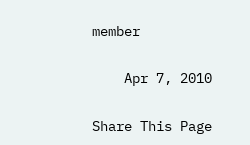member

    Apr 7, 2010

Share This Page